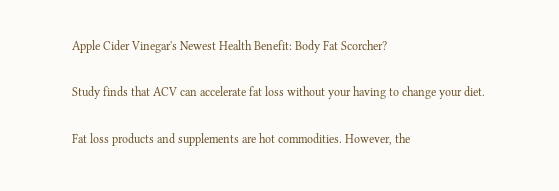Apple Cider Vinegar's Newest Health Benefit: Body Fat Scorcher?

Study finds that ACV can accelerate fat loss without your having to change your diet.

Fat loss products and supplements are hot commodities. However, the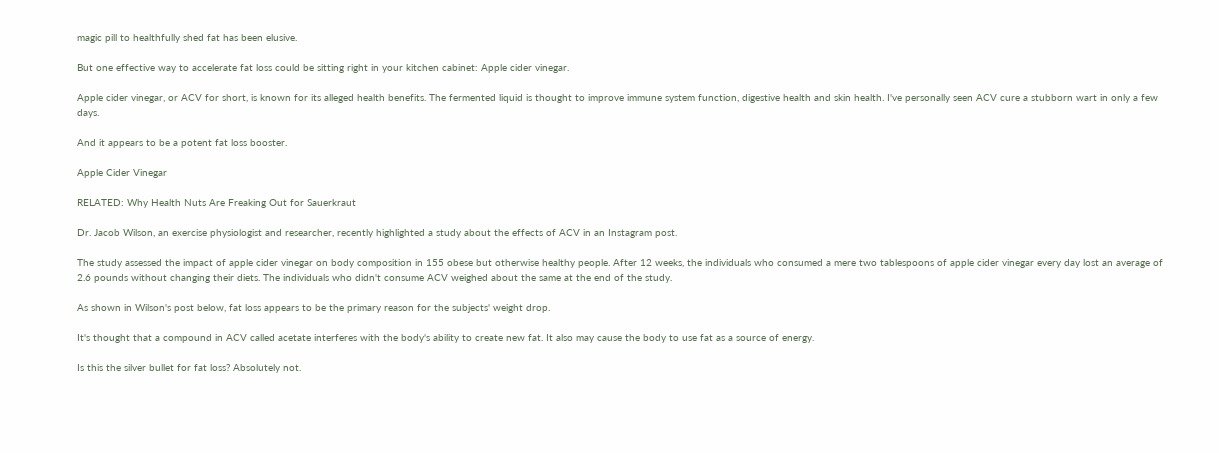magic pill to healthfully shed fat has been elusive.

But one effective way to accelerate fat loss could be sitting right in your kitchen cabinet: Apple cider vinegar.

Apple cider vinegar, or ACV for short, is known for its alleged health benefits. The fermented liquid is thought to improve immune system function, digestive health and skin health. I've personally seen ACV cure a stubborn wart in only a few days.

And it appears to be a potent fat loss booster.

Apple Cider Vinegar

RELATED: Why Health Nuts Are Freaking Out for Sauerkraut

Dr. Jacob Wilson, an exercise physiologist and researcher, recently highlighted a study about the effects of ACV in an Instagram post.

The study assessed the impact of apple cider vinegar on body composition in 155 obese but otherwise healthy people. After 12 weeks, the individuals who consumed a mere two tablespoons of apple cider vinegar every day lost an average of 2.6 pounds without changing their diets. The individuals who didn't consume ACV weighed about the same at the end of the study.

As shown in Wilson's post below, fat loss appears to be the primary reason for the subjects' weight drop.

It's thought that a compound in ACV called acetate interferes with the body's ability to create new fat. It also may cause the body to use fat as a source of energy.

Is this the silver bullet for fat loss? Absolutely not.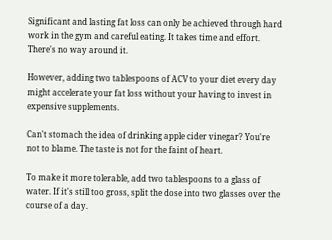Significant and lasting fat loss can only be achieved through hard work in the gym and careful eating. It takes time and effort. There's no way around it.

However, adding two tablespoons of ACV to your diet every day might accelerate your fat loss without your having to invest in expensive supplements.

Can't stomach the idea of drinking apple cider vinegar? You're not to blame. The taste is not for the faint of heart.

To make it more tolerable, add two tablespoons to a glass of water. If it's still too gross, split the dose into two glasses over the course of a day.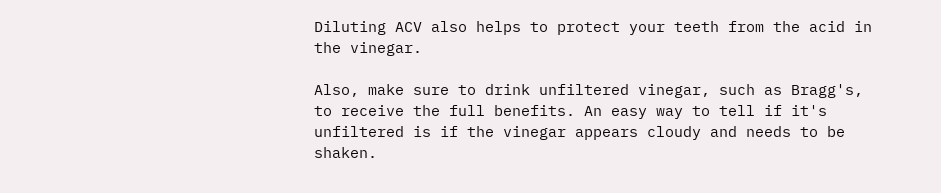Diluting ACV also helps to protect your teeth from the acid in the vinegar.

Also, make sure to drink unfiltered vinegar, such as Bragg's, to receive the full benefits. An easy way to tell if it's unfiltered is if the vinegar appears cloudy and needs to be shaken.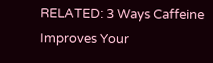RELATED: 3 Ways Caffeine Improves Your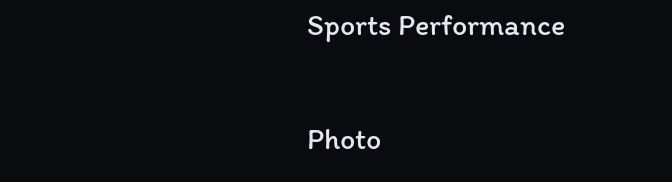Sports Performance

Photo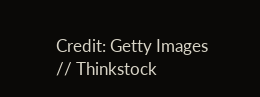Credit: Getty Images // Thinkstock